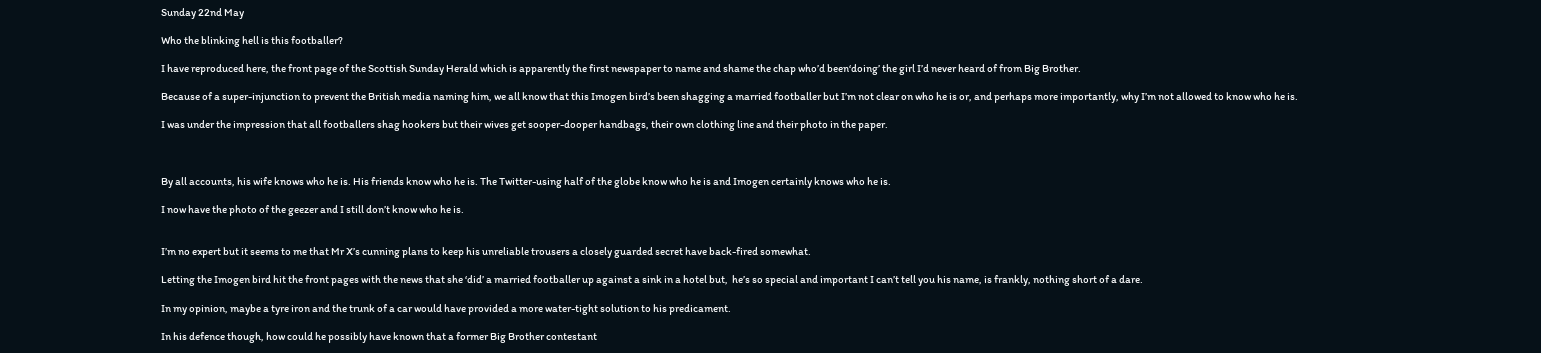Sunday 22nd May

Who the blinking hell is this footballer?

I have reproduced here, the front page of the Scottish Sunday Herald which is apparently the first newspaper to name and shame the chap who’d been‘doing’ the girl I’d never heard of from Big Brother.

Because of a super-injunction to prevent the British media naming him, we all know that this Imogen bird’s been shagging a married footballer but I’m not clear on who he is or, and perhaps more importantly, why I’m not allowed to know who he is.

I was under the impression that all footballers shag hookers but their wives get sooper-dooper handbags, their own clothing line and their photo in the paper.



By all accounts, his wife knows who he is. His friends know who he is. The Twitter-using half of the globe know who he is and Imogen certainly knows who he is.

I now have the photo of the geezer and I still don’t know who he is.


I’m no expert but it seems to me that Mr X’s cunning plans to keep his unreliable trousers a closely guarded secret have back-fired somewhat.

Letting the Imogen bird hit the front pages with the news that she ‘did’ a married footballer up against a sink in a hotel but,  he’s so special and important I can’t tell you his name, is frankly, nothing short of a dare.

In my opinion, maybe a tyre iron and the trunk of a car would have provided a more water-tight solution to his predicament.

In his defence though, how could he possibly have known that a former Big Brother contestant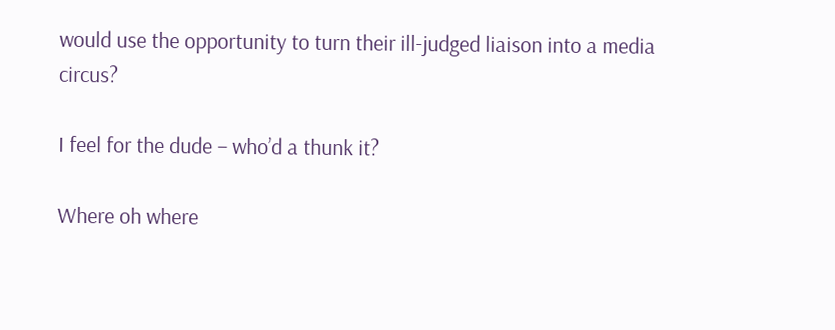would use the opportunity to turn their ill-judged liaison into a media circus?

I feel for the dude – who’d a thunk it?

Where oh where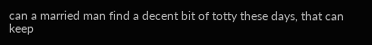can a married man find a decent bit of totty these days, that can keep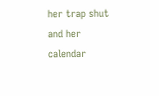her trap shut and her calendar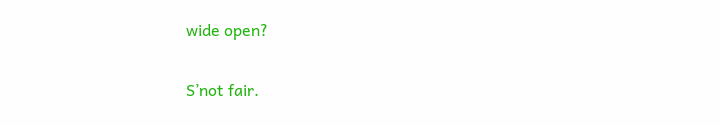wide open?

S’not fair.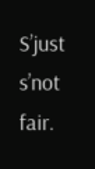S’just s’not fair.